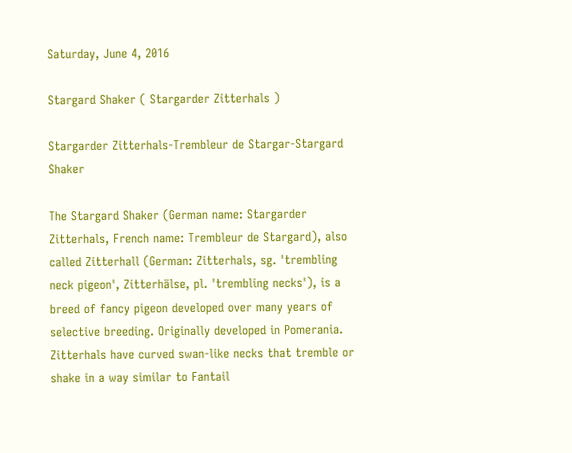Saturday, June 4, 2016

Stargard Shaker ( Stargarder Zitterhals )

Stargarder Zitterhals-Trembleur de Stargar-Stargard Shaker

The Stargard Shaker (German name: Stargarder Zitterhals, French name: Trembleur de Stargard), also called Zitterhall (German: Zitterhals, sg. 'trembling neck pigeon', Zitterhälse, pl. 'trembling necks'), is a breed of fancy pigeon developed over many years of selective breeding. Originally developed in Pomerania. Zitterhals have curved swan-like necks that tremble or shake in a way similar to Fantail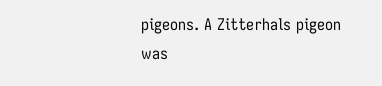pigeons. A Zitterhals pigeon was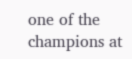one of the champions at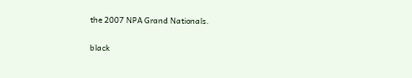the 2007 NPA Grand Nationals.

black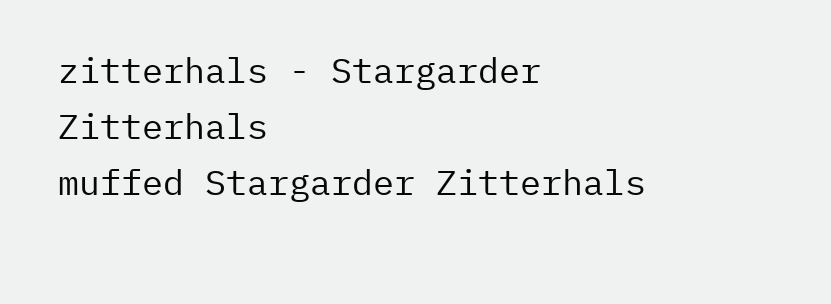zitterhals - Stargarder Zitterhals
muffed Stargarder Zitterhals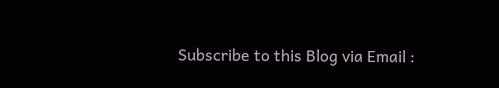Subscribe to this Blog via Email :